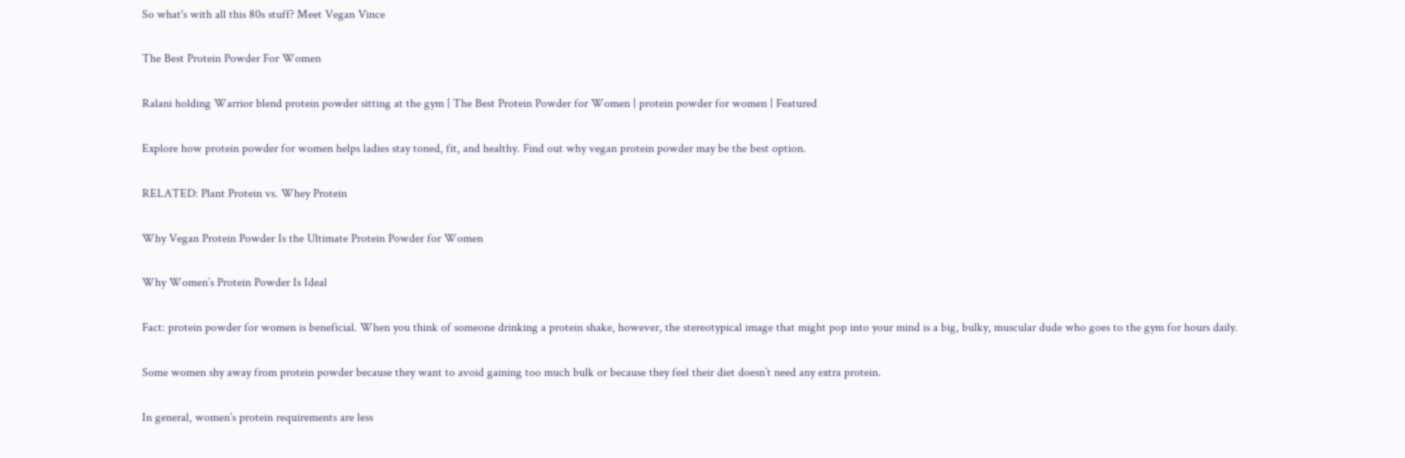So what's with all this 80s stuff? Meet Vegan Vince

The Best Protein Powder For Women

Ralani holding Warrior blend protein powder sitting at the gym | The Best Protein Powder for Women | protein powder for women | Featured

Explore how protein powder for women helps ladies stay toned, fit, and healthy. Find out why vegan protein powder may be the best option.

RELATED: Plant Protein vs. Whey Protein

Why Vegan Protein Powder Is the Ultimate Protein Powder for Women

Why Women’s Protein Powder Is Ideal

Fact: protein powder for women is beneficial. When you think of someone drinking a protein shake, however, the stereotypical image that might pop into your mind is a big, bulky, muscular dude who goes to the gym for hours daily.

Some women shy away from protein powder because they want to avoid gaining too much bulk or because they feel their diet doesn’t need any extra protein.

In general, women’s protein requirements are less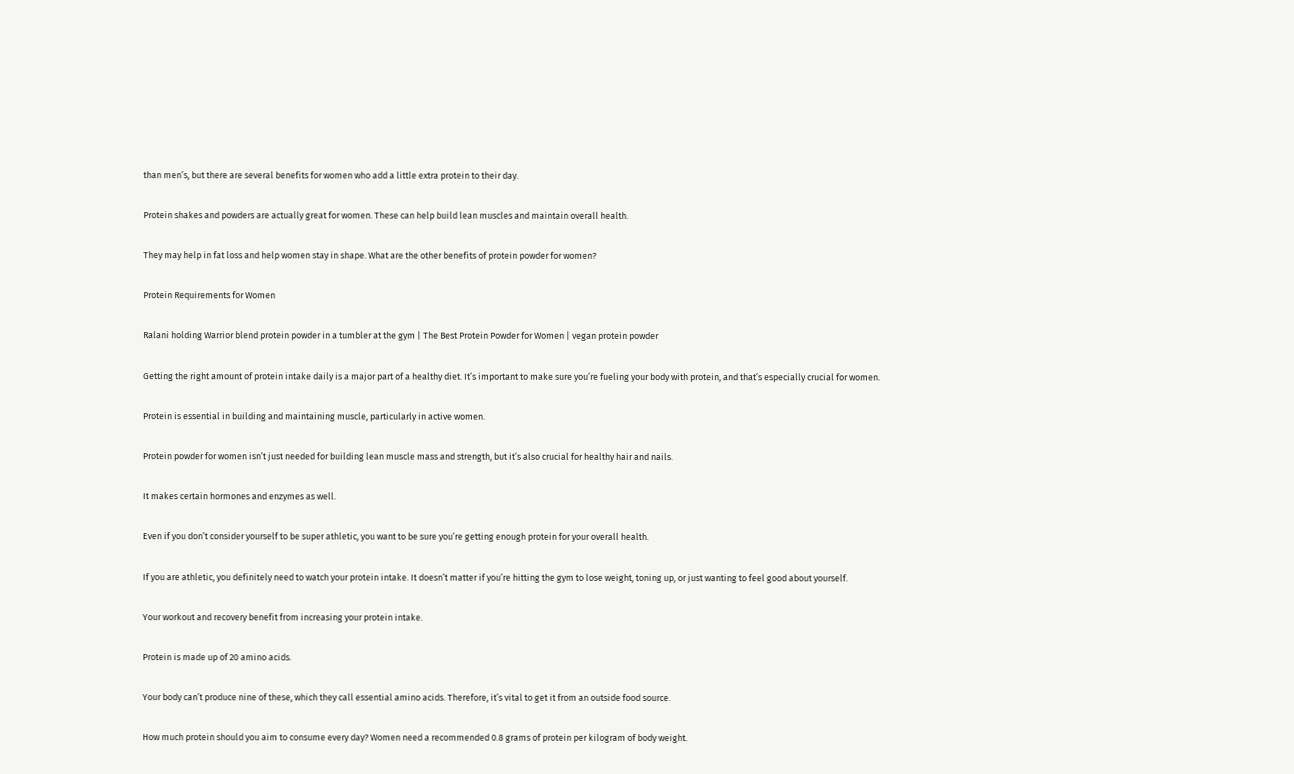than men’s, but there are several benefits for women who add a little extra protein to their day.

Protein shakes and powders are actually great for women. These can help build lean muscles and maintain overall health.

They may help in fat loss and help women stay in shape. What are the other benefits of protein powder for women?

Protein Requirements for Women

Ralani holding Warrior blend protein powder in a tumbler at the gym | The Best Protein Powder for Women | vegan protein powder

Getting the right amount of protein intake daily is a major part of a healthy diet. It’s important to make sure you’re fueling your body with protein, and that’s especially crucial for women.

Protein is essential in building and maintaining muscle, particularly in active women.

Protein powder for women isn’t just needed for building lean muscle mass and strength, but it’s also crucial for healthy hair and nails.

It makes certain hormones and enzymes as well.

Even if you don’t consider yourself to be super athletic, you want to be sure you’re getting enough protein for your overall health.

If you are athletic, you definitely need to watch your protein intake. It doesn’t matter if you’re hitting the gym to lose weight, toning up, or just wanting to feel good about yourself.

Your workout and recovery benefit from increasing your protein intake.

Protein is made up of 20 amino acids.

Your body can’t produce nine of these, which they call essential amino acids. Therefore, it’s vital to get it from an outside food source.

How much protein should you aim to consume every day? Women need a recommended 0.8 grams of protein per kilogram of body weight.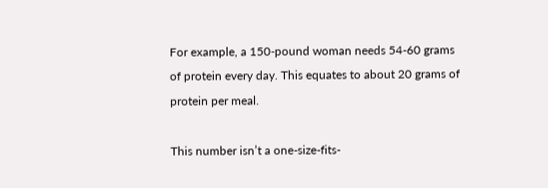For example, a 150-pound woman needs 54-60 grams of protein every day. This equates to about 20 grams of protein per meal.

This number isn’t a one-size-fits-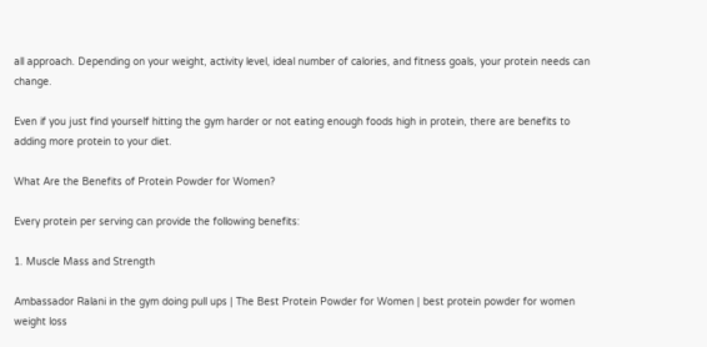all approach. Depending on your weight, activity level, ideal number of calories, and fitness goals, your protein needs can change.

Even if you just find yourself hitting the gym harder or not eating enough foods high in protein, there are benefits to adding more protein to your diet.

What Are the Benefits of Protein Powder for Women?

Every protein per serving can provide the following benefits:

1. Muscle Mass and Strength

Ambassador Ralani in the gym doing pull ups | The Best Protein Powder for Women | best protein powder for women weight loss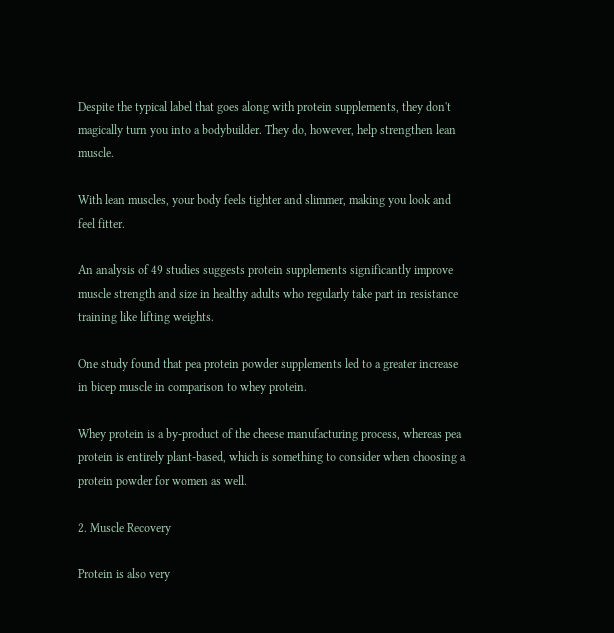Despite the typical label that goes along with protein supplements, they don't magically turn you into a bodybuilder. They do, however, help strengthen lean muscle.

With lean muscles, your body feels tighter and slimmer, making you look and feel fitter.

An analysis of 49 studies suggests protein supplements significantly improve muscle strength and size in healthy adults who regularly take part in resistance training like lifting weights.

One study found that pea protein powder supplements led to a greater increase in bicep muscle in comparison to whey protein.

Whey protein is a by-product of the cheese manufacturing process, whereas pea protein is entirely plant-based, which is something to consider when choosing a protein powder for women as well.

2. Muscle Recovery

Protein is also very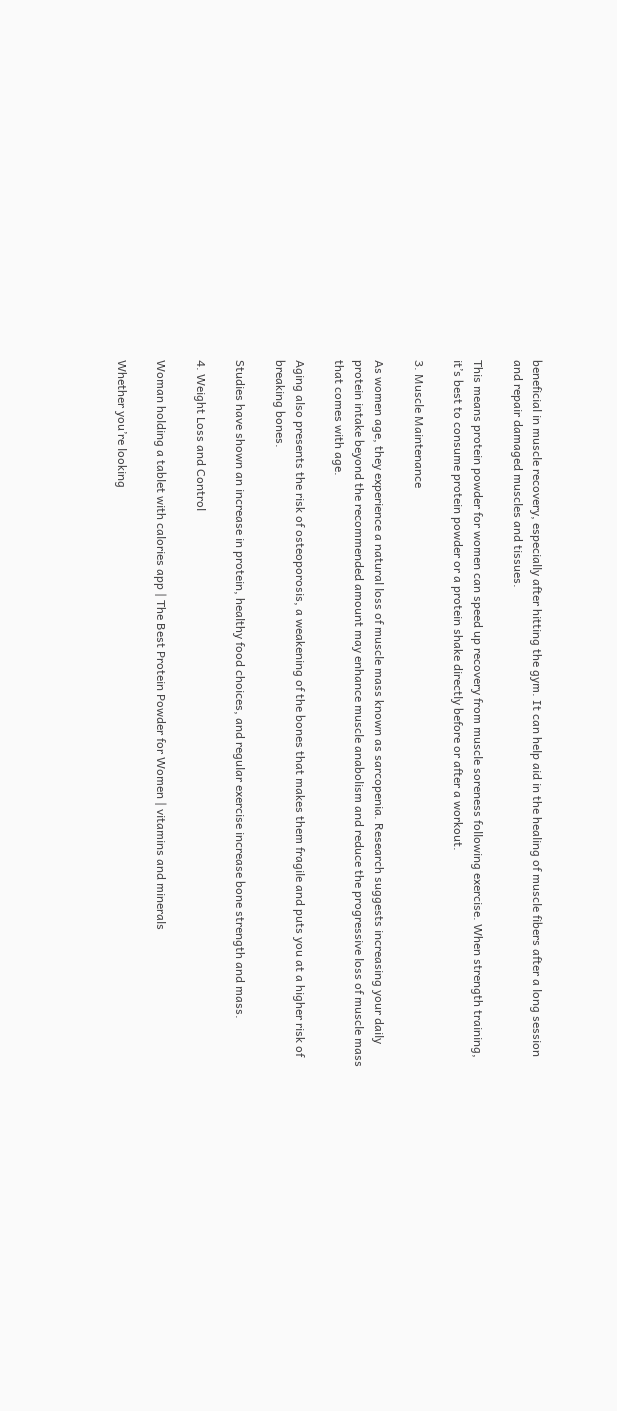beneficial in muscle recovery, especially after hitting the gym. It can help aid in the healing of muscle fibers after a long session and repair damaged muscles and tissues.

This means protein powder for women can speed up recovery from muscle soreness following exercise. When strength training, it’s best to consume protein powder or a protein shake directly before or after a workout.

3. Muscle Maintenance

As women age, they experience a natural loss of muscle mass known as sarcopenia. Research suggests increasing your daily protein intake beyond the recommended amount may enhance muscle anabolism and reduce the progressive loss of muscle mass that comes with age.

Aging also presents the risk of osteoporosis, a weakening of the bones that makes them fragile and puts you at a higher risk of breaking bones.

Studies have shown an increase in protein, healthy food choices, and regular exercise increase bone strength and mass.

4. Weight Loss and Control

Woman holding a tablet with calories app | The Best Protein Powder for Women | vitamins and minerals

Whether you’re looking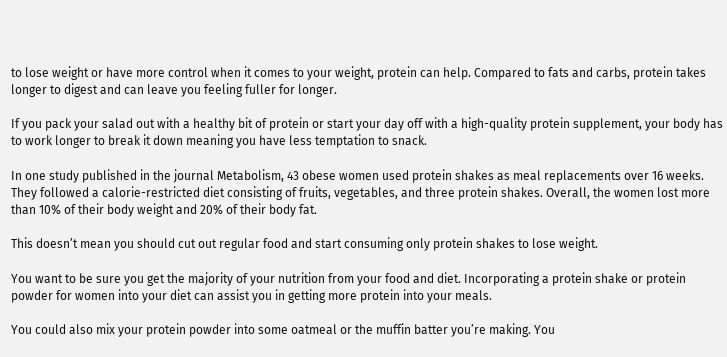to lose weight or have more control when it comes to your weight, protein can help. Compared to fats and carbs, protein takes longer to digest and can leave you feeling fuller for longer.

If you pack your salad out with a healthy bit of protein or start your day off with a high-quality protein supplement, your body has to work longer to break it down meaning you have less temptation to snack.

In one study published in the journal Metabolism, 43 obese women used protein shakes as meal replacements over 16 weeks. They followed a calorie-restricted diet consisting of fruits, vegetables, and three protein shakes. Overall, the women lost more than 10% of their body weight and 20% of their body fat.

This doesn’t mean you should cut out regular food and start consuming only protein shakes to lose weight.

You want to be sure you get the majority of your nutrition from your food and diet. Incorporating a protein shake or protein powder for women into your diet can assist you in getting more protein into your meals.

You could also mix your protein powder into some oatmeal or the muffin batter you’re making. You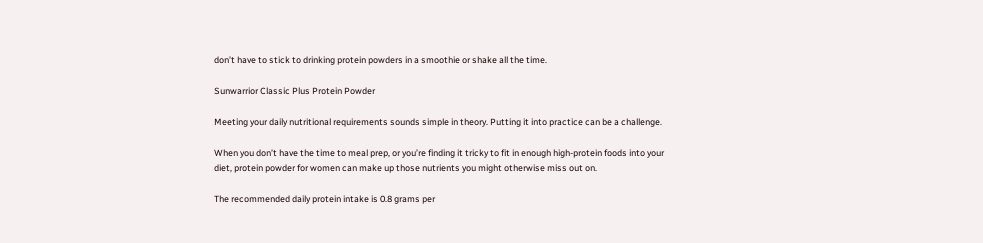don’t have to stick to drinking protein powders in a smoothie or shake all the time.

Sunwarrior Classic Plus Protein Powder

Meeting your daily nutritional requirements sounds simple in theory. Putting it into practice can be a challenge.

When you don’t have the time to meal prep, or you’re finding it tricky to fit in enough high-protein foods into your diet, protein powder for women can make up those nutrients you might otherwise miss out on.

The recommended daily protein intake is 0.8 grams per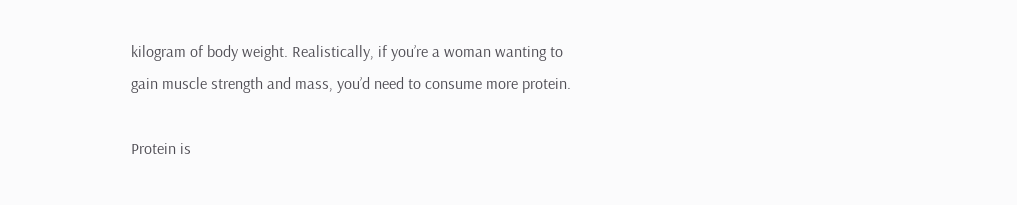kilogram of body weight. Realistically, if you’re a woman wanting to gain muscle strength and mass, you’d need to consume more protein.

Protein is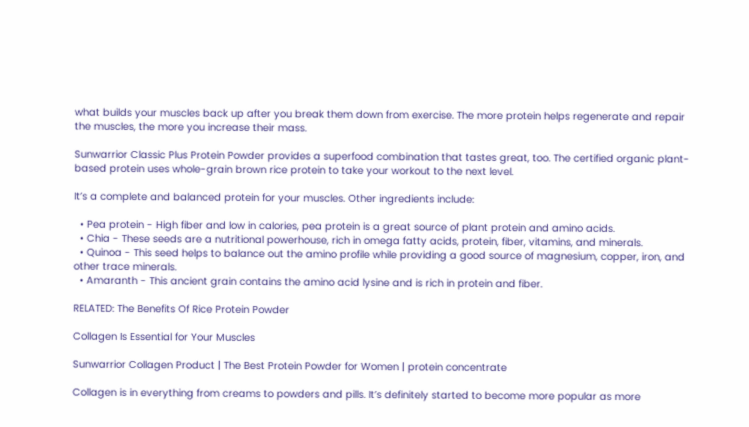what builds your muscles back up after you break them down from exercise. The more protein helps regenerate and repair the muscles, the more you increase their mass.

Sunwarrior Classic Plus Protein Powder provides a superfood combination that tastes great, too. The certified organic plant-based protein uses whole-grain brown rice protein to take your workout to the next level.

It’s a complete and balanced protein for your muscles. Other ingredients include:

  • Pea protein - High fiber and low in calories, pea protein is a great source of plant protein and amino acids.
  • Chia - These seeds are a nutritional powerhouse, rich in omega fatty acids, protein, fiber, vitamins, and minerals.
  • Quinoa - This seed helps to balance out the amino profile while providing a good source of magnesium, copper, iron, and other trace minerals.
  • Amaranth - This ancient grain contains the amino acid lysine and is rich in protein and fiber.

RELATED: The Benefits Of Rice Protein Powder

Collagen Is Essential for Your Muscles

Sunwarrior Collagen Product | The Best Protein Powder for Women | protein concentrate

Collagen is in everything from creams to powders and pills. It’s definitely started to become more popular as more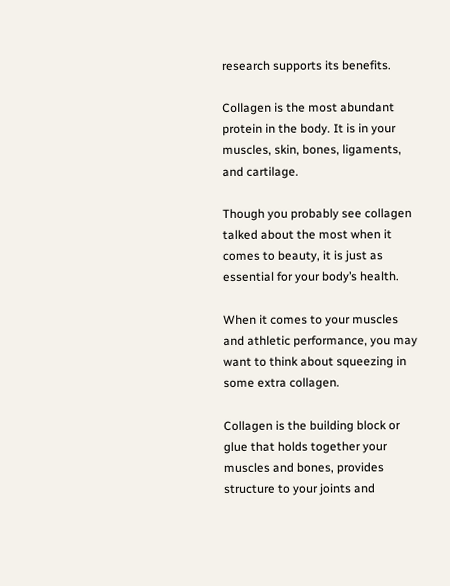research supports its benefits.

Collagen is the most abundant protein in the body. It is in your muscles, skin, bones, ligaments, and cartilage.

Though you probably see collagen talked about the most when it comes to beauty, it is just as essential for your body’s health.

When it comes to your muscles and athletic performance, you may want to think about squeezing in some extra collagen.

Collagen is the building block or glue that holds together your muscles and bones, provides structure to your joints and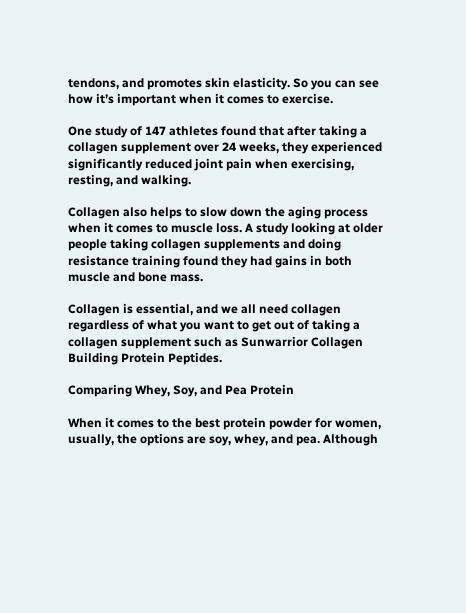tendons, and promotes skin elasticity. So you can see how it’s important when it comes to exercise.

One study of 147 athletes found that after taking a collagen supplement over 24 weeks, they experienced significantly reduced joint pain when exercising, resting, and walking.

Collagen also helps to slow down the aging process when it comes to muscle loss. A study looking at older people taking collagen supplements and doing resistance training found they had gains in both muscle and bone mass.

Collagen is essential, and we all need collagen regardless of what you want to get out of taking a collagen supplement such as Sunwarrior Collagen Building Protein Peptides.

Comparing Whey, Soy, and Pea Protein

When it comes to the best protein powder for women, usually, the options are soy, whey, and pea. Although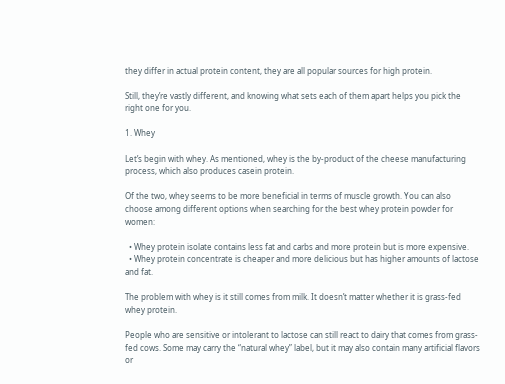they differ in actual protein content, they are all popular sources for high protein.

Still, they’re vastly different, and knowing what sets each of them apart helps you pick the right one for you.

1. Whey

Let’s begin with whey. As mentioned, whey is the by-product of the cheese manufacturing process, which also produces casein protein.

Of the two, whey seems to be more beneficial in terms of muscle growth. You can also choose among different options when searching for the best whey protein powder for women:

  • Whey protein isolate contains less fat and carbs and more protein but is more expensive.
  • Whey protein concentrate is cheaper and more delicious but has higher amounts of lactose and fat.

The problem with whey is it still comes from milk. It doesn’t matter whether it is grass-fed whey protein.

People who are sensitive or intolerant to lactose can still react to dairy that comes from grass-fed cows. Some may carry the “natural whey” label, but it may also contain many artificial flavors or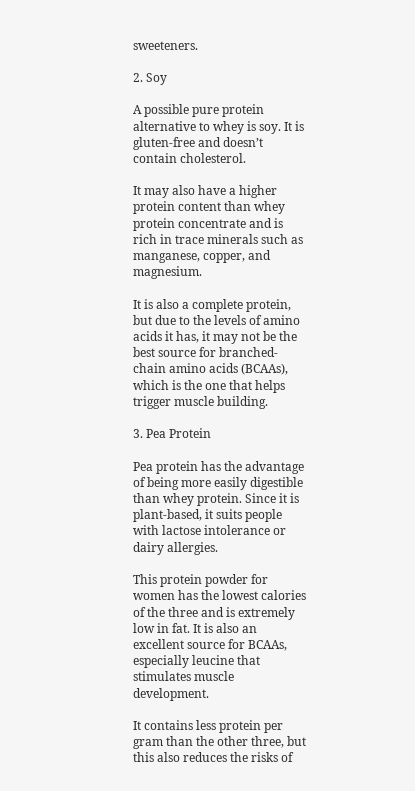sweeteners.

2. Soy

A possible pure protein alternative to whey is soy. It is gluten-free and doesn’t contain cholesterol.

It may also have a higher protein content than whey protein concentrate and is rich in trace minerals such as manganese, copper, and magnesium.

It is also a complete protein, but due to the levels of amino acids it has, it may not be the best source for branched-chain amino acids (BCAAs), which is the one that helps trigger muscle building.

3. Pea Protein

Pea protein has the advantage of being more easily digestible than whey protein. Since it is plant-based, it suits people with lactose intolerance or dairy allergies.

This protein powder for women has the lowest calories of the three and is extremely low in fat. It is also an excellent source for BCAAs, especially leucine that stimulates muscle development.

It contains less protein per gram than the other three, but this also reduces the risks of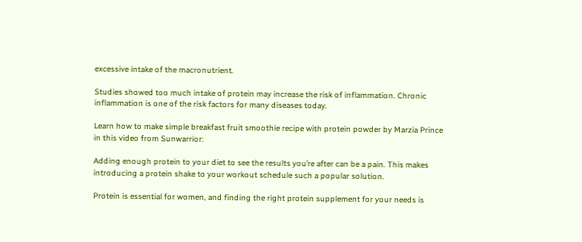excessive intake of the macronutrient.

Studies showed too much intake of protein may increase the risk of inflammation. Chronic inflammation is one of the risk factors for many diseases today.

Learn how to make simple breakfast fruit smoothie recipe with protein powder by Marzia Prince in this video from Sunwarrior:

Adding enough protein to your diet to see the results you’re after can be a pain. This makes introducing a protein shake to your workout schedule such a popular solution.

Protein is essential for women, and finding the right protein supplement for your needs is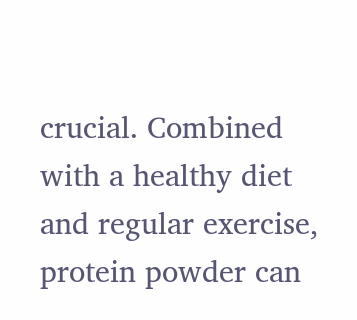crucial. Combined with a healthy diet and regular exercise, protein powder can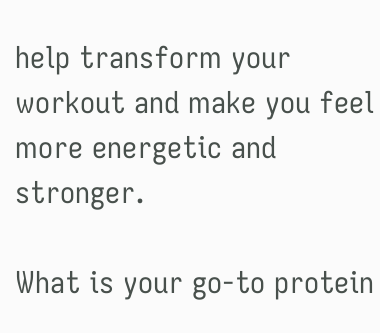help transform your workout and make you feel more energetic and stronger.

What is your go-to protein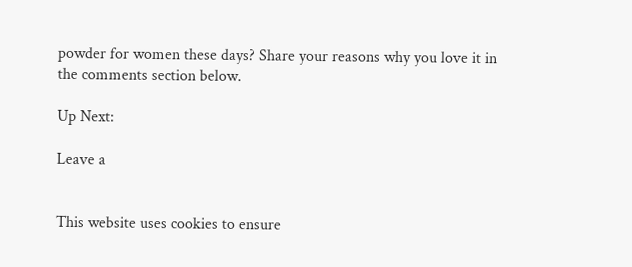powder for women these days? Share your reasons why you love it in the comments section below.

Up Next:

Leave a


This website uses cookies to ensure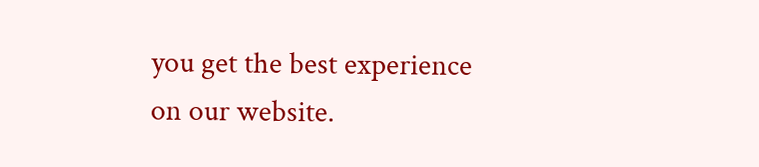you get the best experience on our website.